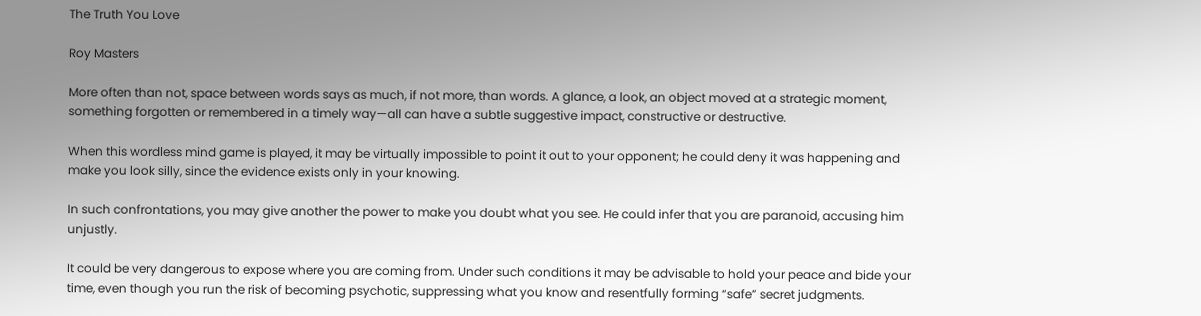The Truth You Love

Roy Masters

More often than not, space between words says as much, if not more, than words. A glance, a look, an object moved at a strategic moment, something forgotten or remembered in a timely way—all can have a subtle suggestive impact, constructive or destructive.

When this wordless mind game is played, it may be virtually impossible to point it out to your opponent; he could deny it was happening and make you look silly, since the evidence exists only in your knowing.

In such confrontations, you may give another the power to make you doubt what you see. He could infer that you are paranoid, accusing him unjustly.

It could be very dangerous to expose where you are coming from. Under such conditions it may be advisable to hold your peace and bide your time, even though you run the risk of becoming psychotic, suppressing what you know and resentfully forming “safe” secret judgments.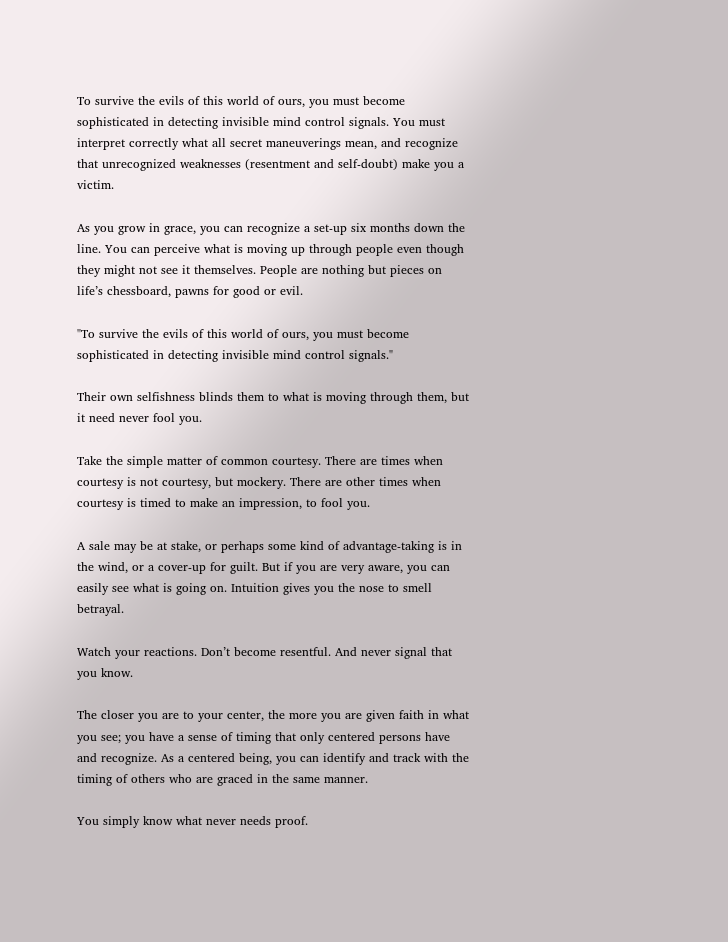To survive the evils of this world of ours, you must become sophisticated in detecting invisible mind control signals. You must interpret correctly what all secret maneuverings mean, and recognize that unrecognized weaknesses (resentment and self-doubt) make you a victim.

As you grow in grace, you can recognize a set-up six months down the line. You can perceive what is moving up through people even though they might not see it themselves. People are nothing but pieces on life’s chessboard, pawns for good or evil.

"To survive the evils of this world of ours, you must become sophisticated in detecting invisible mind control signals."

Their own selfishness blinds them to what is moving through them, but it need never fool you.

Take the simple matter of common courtesy. There are times when courtesy is not courtesy, but mockery. There are other times when courtesy is timed to make an impression, to fool you.

A sale may be at stake, or perhaps some kind of advantage-taking is in the wind, or a cover-up for guilt. But if you are very aware, you can easily see what is going on. Intuition gives you the nose to smell betrayal.

Watch your reactions. Don’t become resentful. And never signal that you know.

The closer you are to your center, the more you are given faith in what you see; you have a sense of timing that only centered persons have and recognize. As a centered being, you can identify and track with the timing of others who are graced in the same manner.

You simply know what never needs proof.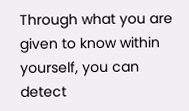Through what you are given to know within yourself, you can detect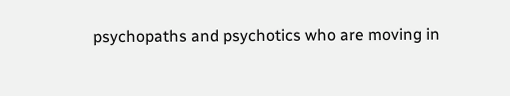psychopaths and psychotics who are moving in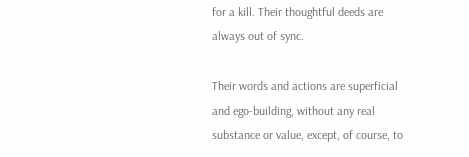for a kill. Their thoughtful deeds are always out of sync.

Their words and actions are superficial and ego-building, without any real substance or value, except, of course, to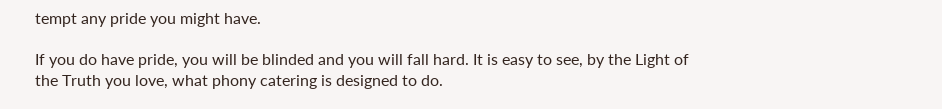tempt any pride you might have.

If you do have pride, you will be blinded and you will fall hard. It is easy to see, by the Light of the Truth you love, what phony catering is designed to do.